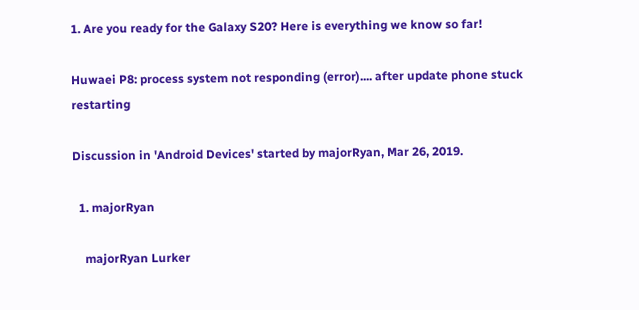1. Are you ready for the Galaxy S20? Here is everything we know so far!

Huwaei P8: process system not responding (error).... after update phone stuck restarting

Discussion in 'Android Devices' started by majorRyan, Mar 26, 2019.

  1. majorRyan

    majorRyan Lurker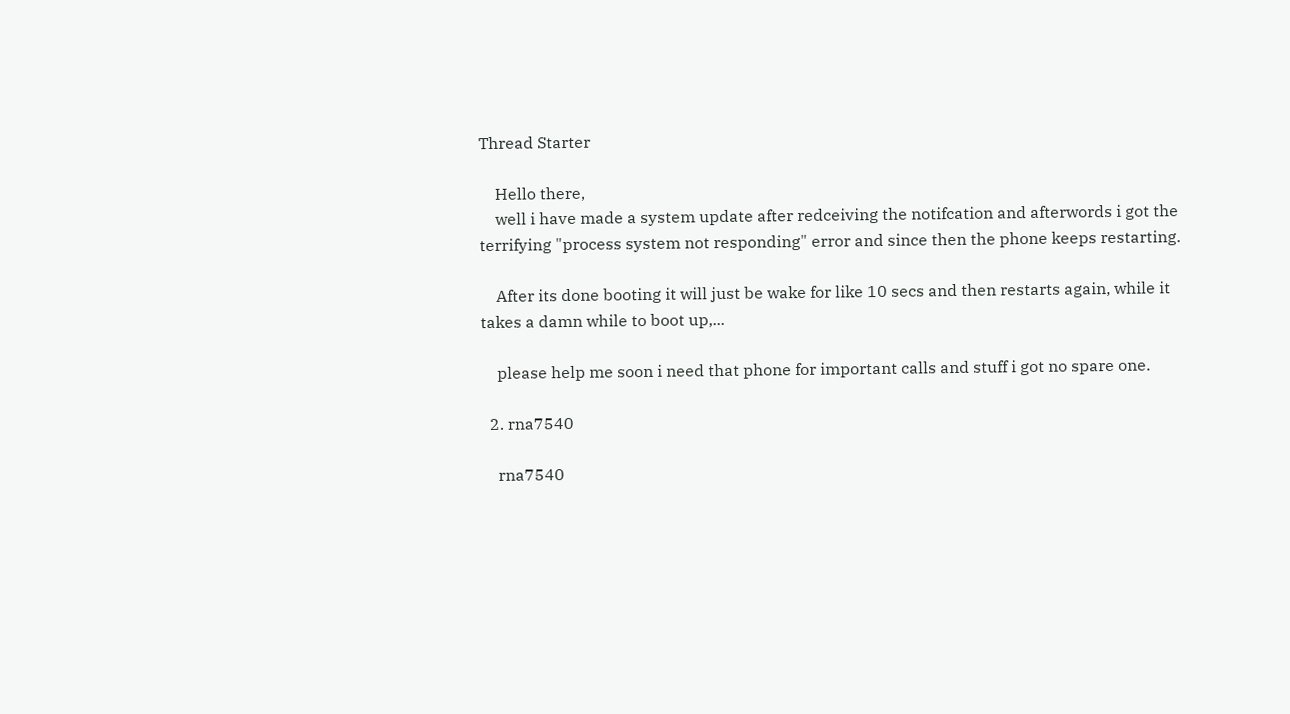Thread Starter

    Hello there,
    well i have made a system update after redceiving the notifcation and afterwords i got the terrifying "process system not responding" error and since then the phone keeps restarting.

    After its done booting it will just be wake for like 10 secs and then restarts again, while it takes a damn while to boot up,...

    please help me soon i need that phone for important calls and stuff i got no spare one.

  2. rna7540

    rna7540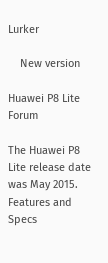Lurker

    New version

Huawei P8 Lite Forum

The Huawei P8 Lite release date was May 2015. Features and Specs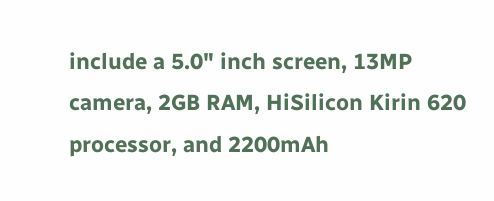include a 5.0" inch screen, 13MP camera, 2GB RAM, HiSilicon Kirin 620 processor, and 2200mAh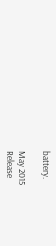battery.

May 2015
Release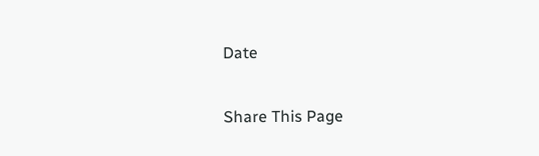Date

Share This Page